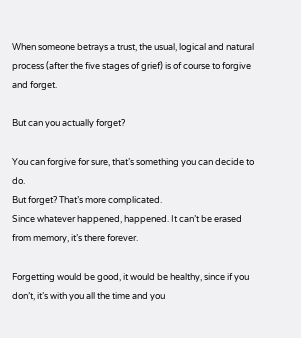When someone betrays a trust, the usual, logical and natural process (after the five stages of grief) is of course to forgive and forget.

But can you actually forget?

You can forgive for sure, that’s something you can decide to do.
But forget? That’s more complicated.
Since whatever happened, happened. It can’t be erased from memory, it’s there forever.

Forgetting would be good, it would be healthy, since if you don’t, it’s with you all the time and you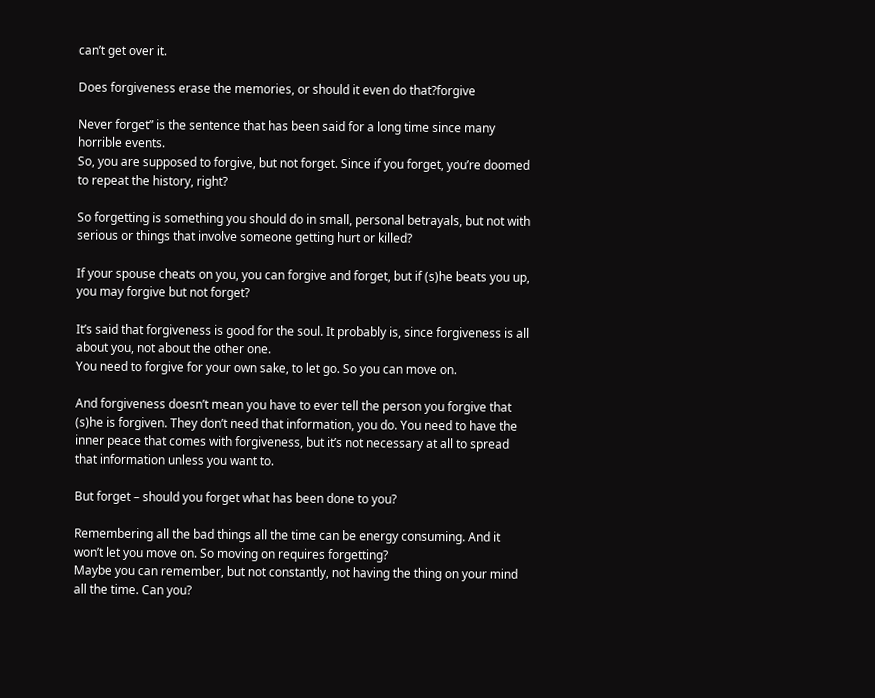can’t get over it.

Does forgiveness erase the memories, or should it even do that?forgive

Never forget” is the sentence that has been said for a long time since many horrible events.
So, you are supposed to forgive, but not forget. Since if you forget, you’re doomed to repeat the history, right?

So forgetting is something you should do in small, personal betrayals, but not with serious or things that involve someone getting hurt or killed?

If your spouse cheats on you, you can forgive and forget, but if (s)he beats you up, you may forgive but not forget?

It’s said that forgiveness is good for the soul. It probably is, since forgiveness is all about you, not about the other one.
You need to forgive for your own sake, to let go. So you can move on.

And forgiveness doesn’t mean you have to ever tell the person you forgive that (s)he is forgiven. They don’t need that information, you do. You need to have the inner peace that comes with forgiveness, but it’s not necessary at all to spread that information unless you want to.

But forget – should you forget what has been done to you?

Remembering all the bad things all the time can be energy consuming. And it won’t let you move on. So moving on requires forgetting?
Maybe you can remember, but not constantly, not having the thing on your mind all the time. Can you?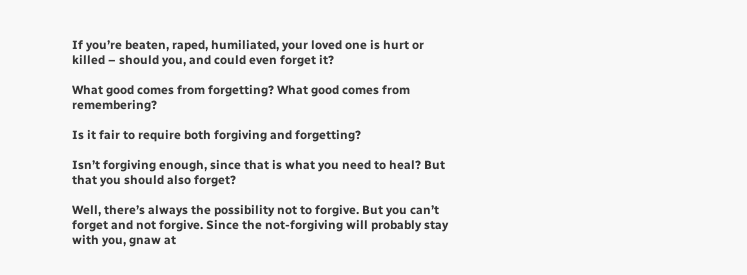If you’re beaten, raped, humiliated, your loved one is hurt or killed – should you, and could even forget it?

What good comes from forgetting? What good comes from remembering?

Is it fair to require both forgiving and forgetting?

Isn’t forgiving enough, since that is what you need to heal? But that you should also forget?

Well, there’s always the possibility not to forgive. But you can’t forget and not forgive. Since the not-forgiving will probably stay with you, gnaw at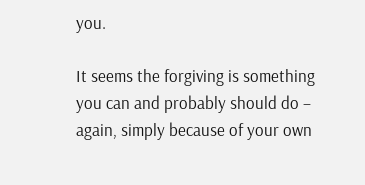you.

It seems the forgiving is something you can and probably should do – again, simply because of your own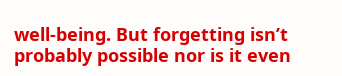well-being. But forgetting isn’t probably possible nor is it even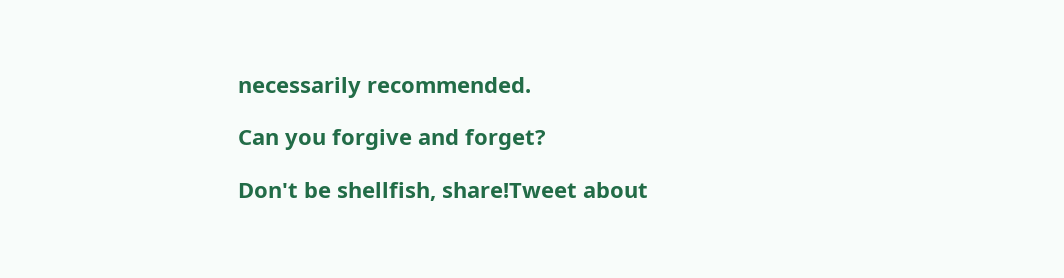necessarily recommended.

Can you forgive and forget?

Don't be shellfish, share!Tweet about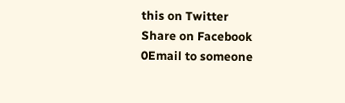this on Twitter
Share on Facebook
0Email to someone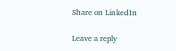Share on LinkedIn

Leave a reply